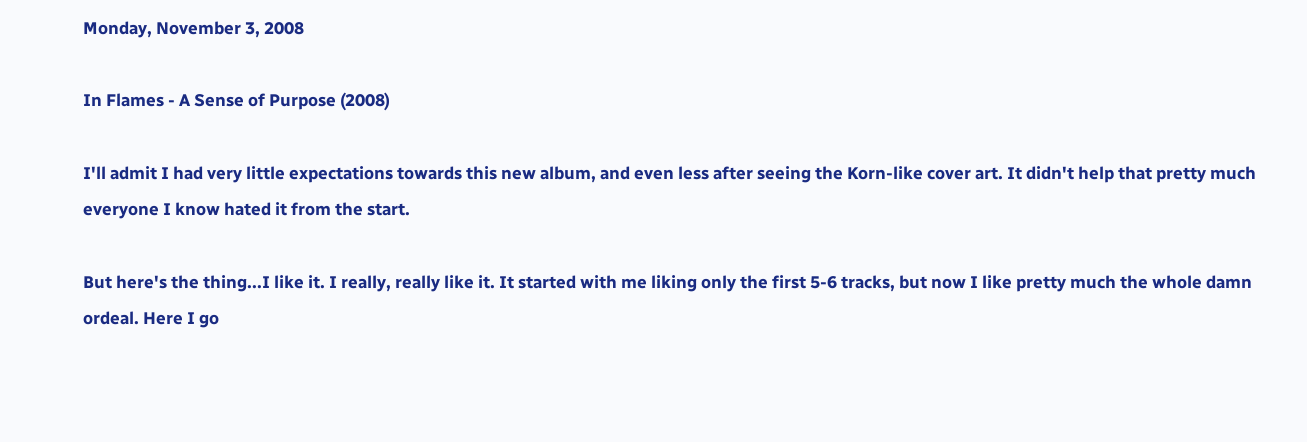Monday, November 3, 2008

In Flames - A Sense of Purpose (2008)

I'll admit I had very little expectations towards this new album, and even less after seeing the Korn-like cover art. It didn't help that pretty much everyone I know hated it from the start.

But here's the thing...I like it. I really, really like it. It started with me liking only the first 5-6 tracks, but now I like pretty much the whole damn ordeal. Here I go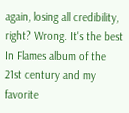again, losing all credibility, right? Wrong. It's the best In Flames album of the 21st century and my favorite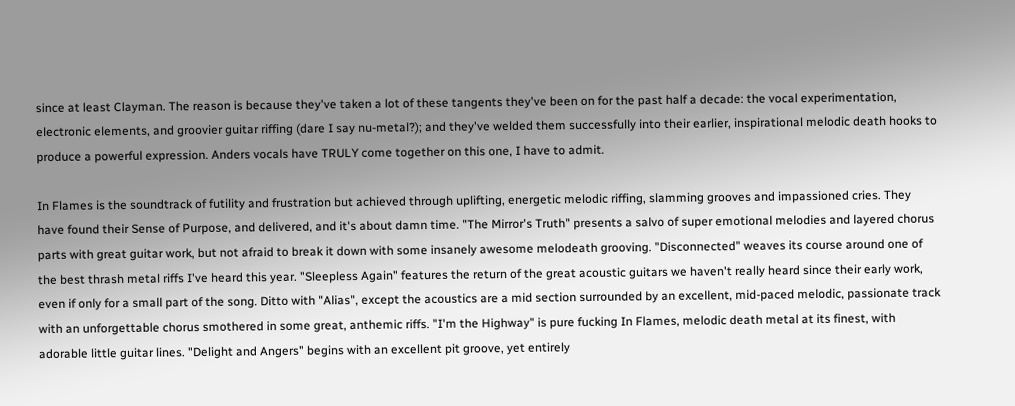since at least Clayman. The reason is because they've taken a lot of these tangents they've been on for the past half a decade: the vocal experimentation, electronic elements, and groovier guitar riffing (dare I say nu-metal?); and they've welded them successfully into their earlier, inspirational melodic death hooks to produce a powerful expression. Anders vocals have TRULY come together on this one, I have to admit.

In Flames is the soundtrack of futility and frustration but achieved through uplifting, energetic melodic riffing, slamming grooves and impassioned cries. They have found their Sense of Purpose, and delivered, and it's about damn time. "The Mirror's Truth" presents a salvo of super emotional melodies and layered chorus parts with great guitar work, but not afraid to break it down with some insanely awesome melodeath grooving. "Disconnected" weaves its course around one of the best thrash metal riffs I've heard this year. "Sleepless Again" features the return of the great acoustic guitars we haven't really heard since their early work, even if only for a small part of the song. Ditto with "Alias", except the acoustics are a mid section surrounded by an excellent, mid-paced melodic, passionate track with an unforgettable chorus smothered in some great, anthemic riffs. "I'm the Highway" is pure fucking In Flames, melodic death metal at its finest, with adorable little guitar lines. "Delight and Angers" begins with an excellent pit groove, yet entirely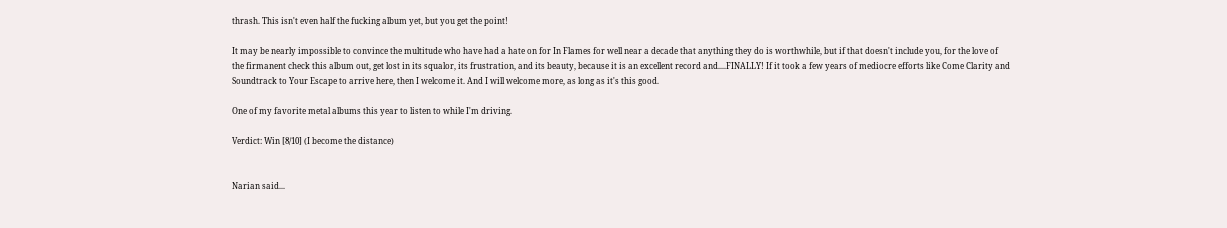thrash. This isn't even half the fucking album yet, but you get the point!

It may be nearly impossible to convince the multitude who have had a hate on for In Flames for well near a decade that anything they do is worthwhile, but if that doesn't include you, for the love of the firmanent check this album out, get lost in its squalor, its frustration, and its beauty, because it is an excellent record and....FINALLY! If it took a few years of mediocre efforts like Come Clarity and Soundtrack to Your Escape to arrive here, then I welcome it. And I will welcome more, as long as it's this good.

One of my favorite metal albums this year to listen to while I'm driving.

Verdict: Win [8/10] (I become the distance)


Narian said...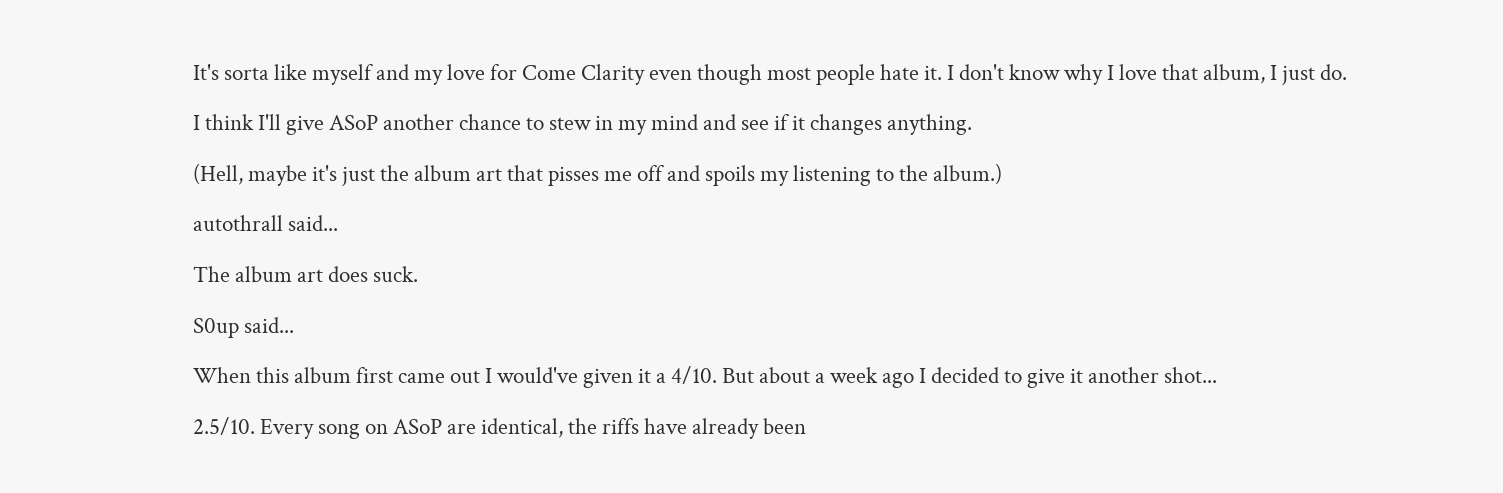It's sorta like myself and my love for Come Clarity even though most people hate it. I don't know why I love that album, I just do.

I think I'll give ASoP another chance to stew in my mind and see if it changes anything.

(Hell, maybe it's just the album art that pisses me off and spoils my listening to the album.)

autothrall said...

The album art does suck.

S0up said...

When this album first came out I would've given it a 4/10. But about a week ago I decided to give it another shot...

2.5/10. Every song on ASoP are identical, the riffs have already been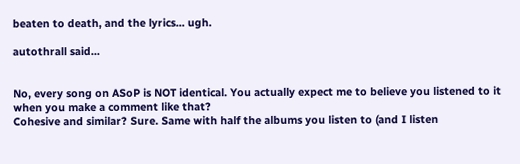beaten to death, and the lyrics... ugh.

autothrall said...


No, every song on ASoP is NOT identical. You actually expect me to believe you listened to it when you make a comment like that?
Cohesive and similar? Sure. Same with half the albums you listen to (and I listen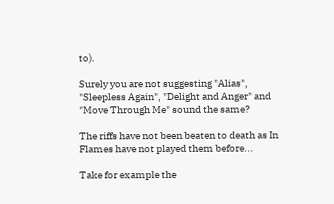to).

Surely you are not suggesting "Alias", "Sleepless Again", "Delight and Anger" and "Move Through Me" sound the same?

The riffs have not been beaten to death as In Flames have not played them before...

Take for example the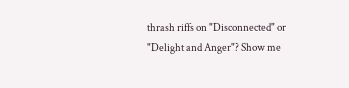thrash riffs on "Disconnected" or "Delight and Anger"? Show me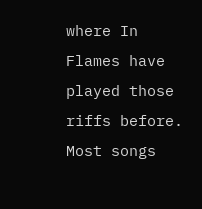where In Flames have played those riffs before. Most songs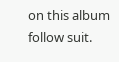on this album follow suit.